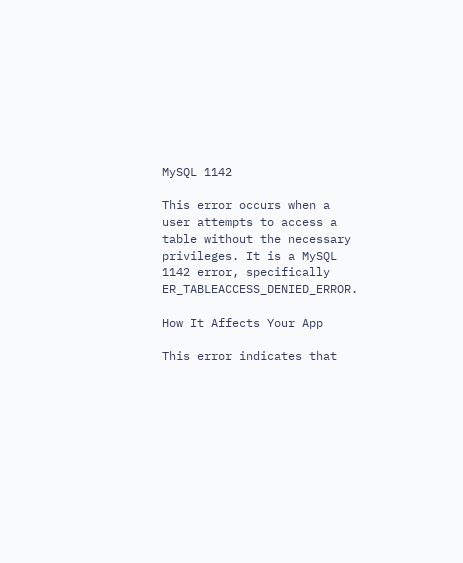MySQL 1142

This error occurs when a user attempts to access a table without the necessary privileges. It is a MySQL 1142 error, specifically ER_TABLEACCESS_DENIED_ERROR.

How It Affects Your App

This error indicates that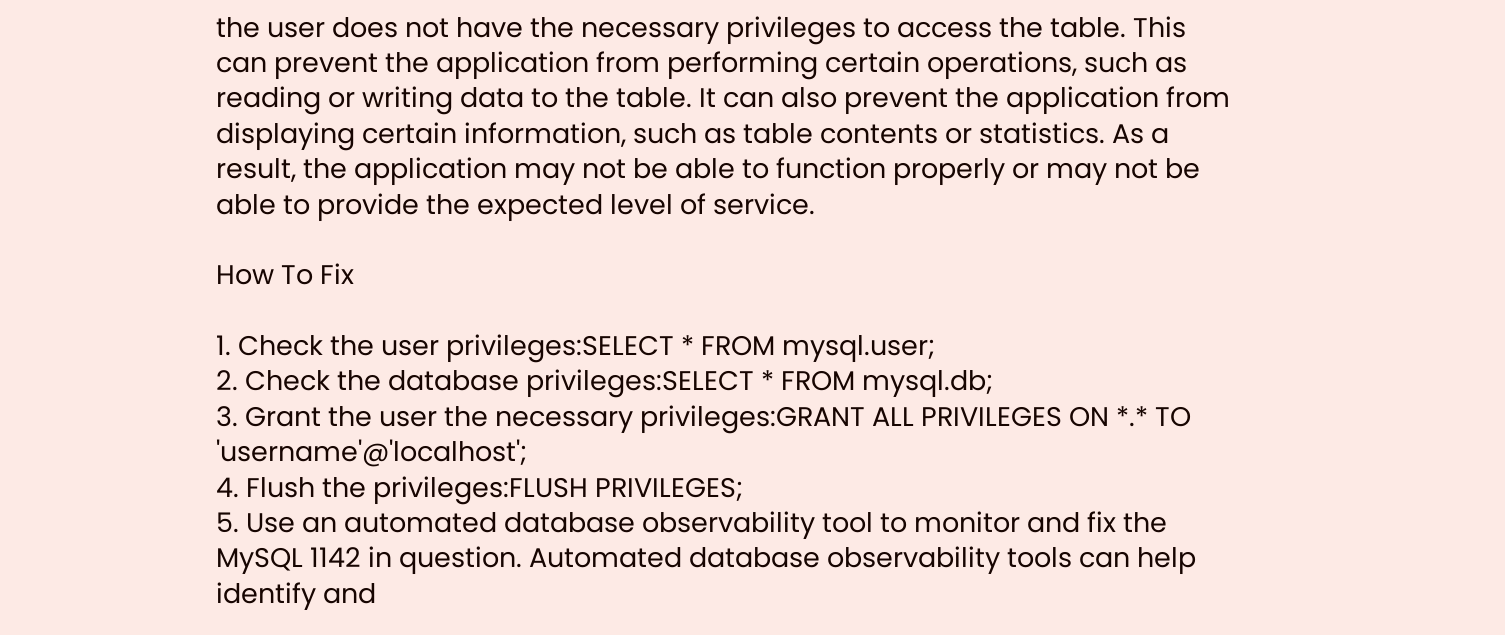the user does not have the necessary privileges to access the table. This can prevent the application from performing certain operations, such as reading or writing data to the table. It can also prevent the application from displaying certain information, such as table contents or statistics. As a result, the application may not be able to function properly or may not be able to provide the expected level of service.

How To Fix

1. Check the user privileges:SELECT * FROM mysql.user;
2. Check the database privileges:SELECT * FROM mysql.db;
3. Grant the user the necessary privileges:GRANT ALL PRIVILEGES ON *.* TO 'username'@'localhost';
4. Flush the privileges:FLUSH PRIVILEGES;
5. Use an automated database observability tool to monitor and fix the MySQL 1142 in question. Automated database observability tools can help identify and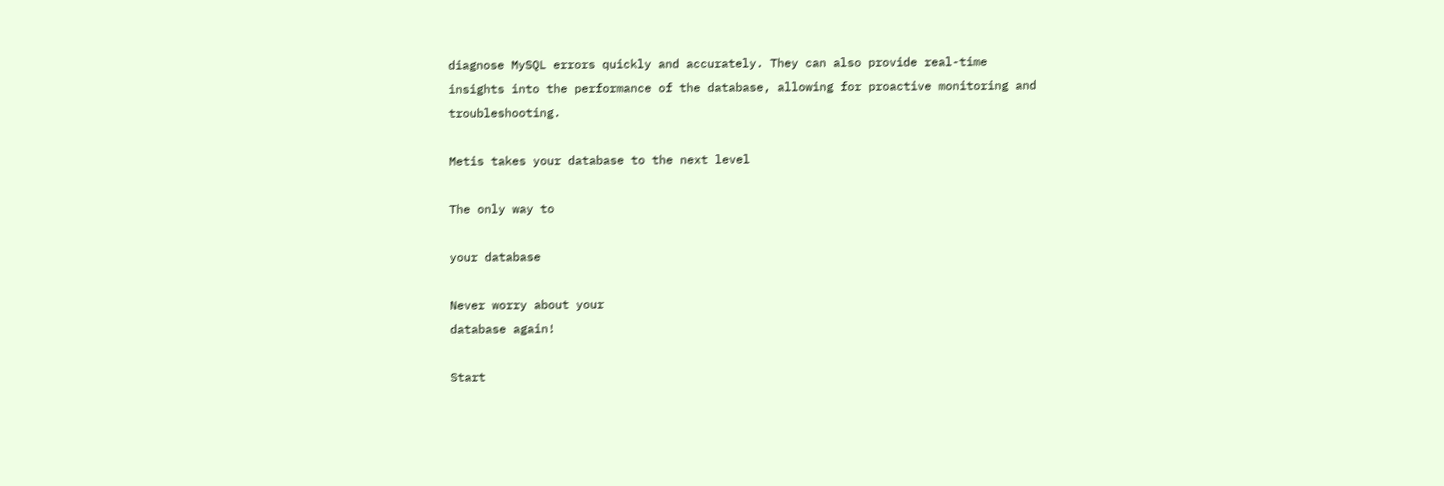diagnose MySQL errors quickly and accurately. They can also provide real-time insights into the performance of the database, allowing for proactive monitoring and troubleshooting.

Metis takes your database to the next level

The only way to

your database

Never worry about your
database again!

Start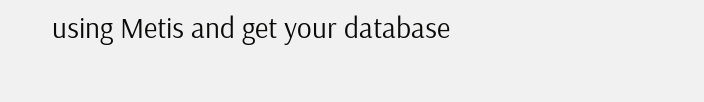using Metis and get your database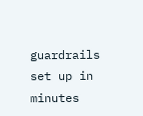guardrails set up in minutes